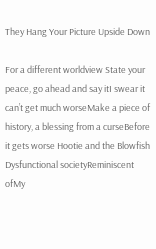They Hang Your Picture Upside Down

For a different worldview State your peace, go ahead and say itI swear it can’t get much worseMake a piece of history, a blessing from a curseBefore it gets worse Hootie and the Blowfish Dysfunctional societyReminiscent ofMy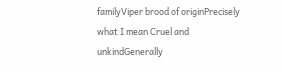familyViper brood of originPrecisely what I mean Cruel and unkindGenerally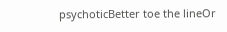psychoticBetter toe the lineOr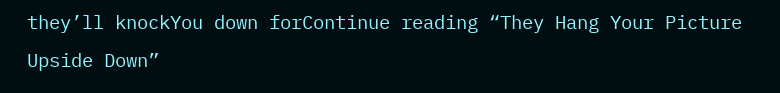they’ll knockYou down forContinue reading “They Hang Your Picture Upside Down”